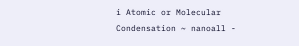i Atomic or Molecular Condensation ~ nanoall -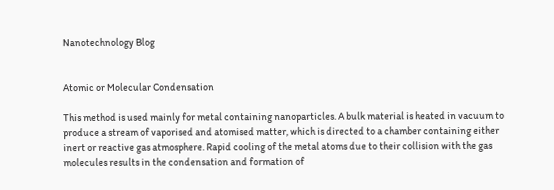Nanotechnology Blog


Atomic or Molecular Condensation

This method is used mainly for metal containing nanoparticles. A bulk material is heated in vacuum to produce a stream of vaporised and atomised matter, which is directed to a chamber containing either inert or reactive gas atmosphere. Rapid cooling of the metal atoms due to their collision with the gas molecules results in the condensation and formation of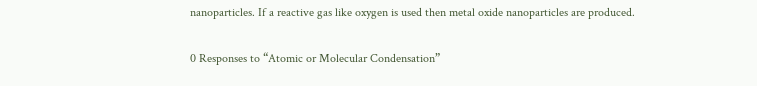nanoparticles. If a reactive gas like oxygen is used then metal oxide nanoparticles are produced.

0 Responses to “Atomic or Molecular Condensation”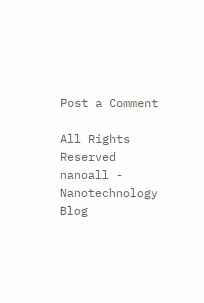Post a Comment

All Rights Reserved nanoall - Nanotechnology Blog